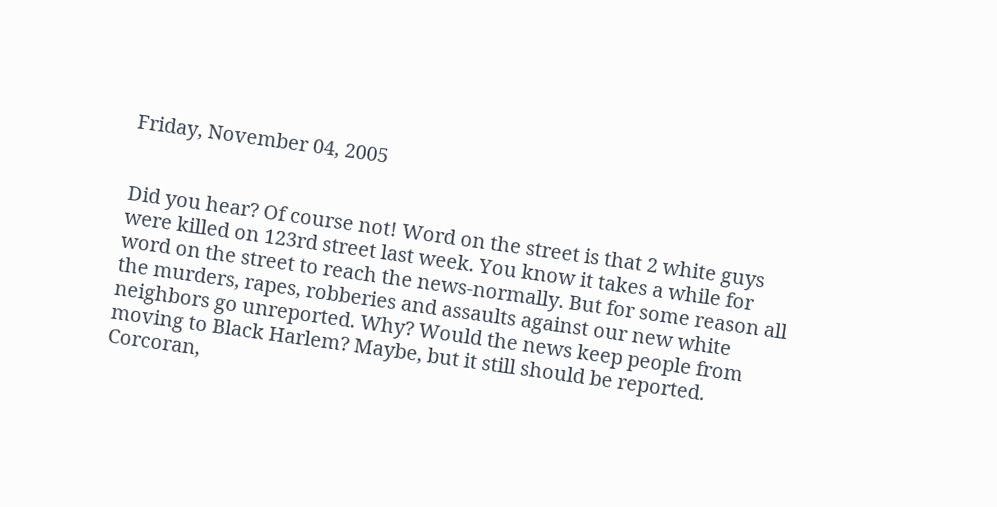Friday, November 04, 2005


Did you hear? Of course not! Word on the street is that 2 white guys were killed on 123rd street last week. You know it takes a while for word on the street to reach the news-normally. But for some reason all the murders, rapes, robberies and assaults against our new white neighbors go unreported. Why? Would the news keep people from moving to Black Harlem? Maybe, but it still should be reported. Corcoran,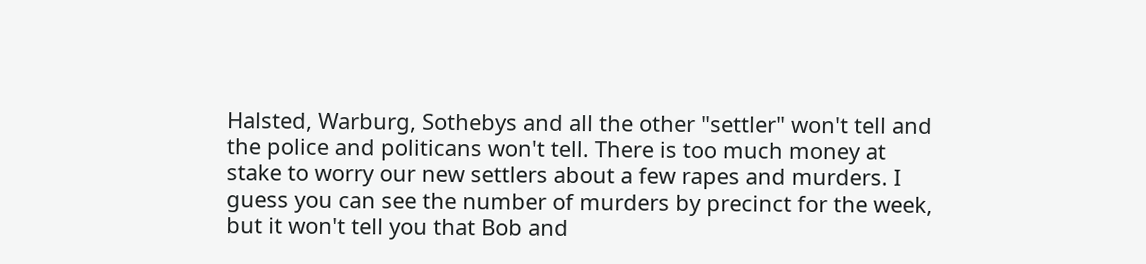Halsted, Warburg, Sothebys and all the other "settler" won't tell and the police and politicans won't tell. There is too much money at stake to worry our new settlers about a few rapes and murders. I guess you can see the number of murders by precinct for the week, but it won't tell you that Bob and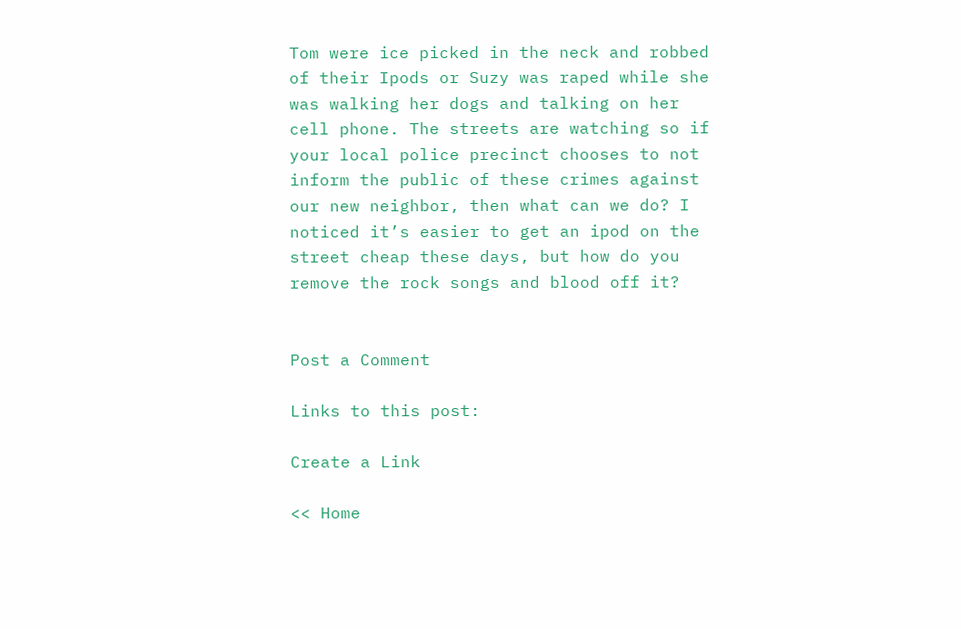Tom were ice picked in the neck and robbed of their Ipods or Suzy was raped while she was walking her dogs and talking on her cell phone. The streets are watching so if your local police precinct chooses to not inform the public of these crimes against our new neighbor, then what can we do? I noticed it’s easier to get an ipod on the street cheap these days, but how do you remove the rock songs and blood off it?


Post a Comment

Links to this post:

Create a Link

<< Home